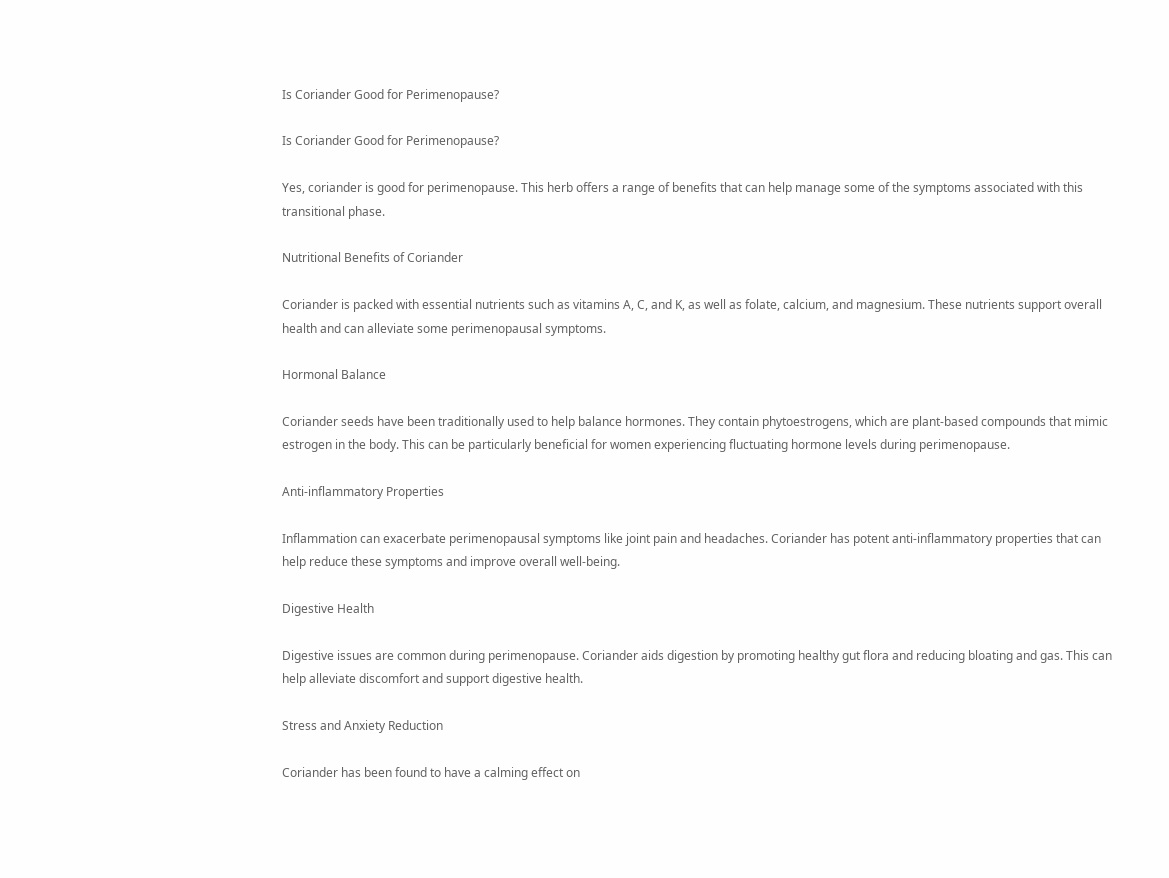Is Coriander Good for Perimenopause?

Is Coriander Good for Perimenopause?

Yes, coriander is good for perimenopause. This herb offers a range of benefits that can help manage some of the symptoms associated with this transitional phase.

Nutritional Benefits of Coriander

Coriander is packed with essential nutrients such as vitamins A, C, and K, as well as folate, calcium, and magnesium. These nutrients support overall health and can alleviate some perimenopausal symptoms.

Hormonal Balance

Coriander seeds have been traditionally used to help balance hormones. They contain phytoestrogens, which are plant-based compounds that mimic estrogen in the body. This can be particularly beneficial for women experiencing fluctuating hormone levels during perimenopause.

Anti-inflammatory Properties

Inflammation can exacerbate perimenopausal symptoms like joint pain and headaches. Coriander has potent anti-inflammatory properties that can help reduce these symptoms and improve overall well-being.

Digestive Health

Digestive issues are common during perimenopause. Coriander aids digestion by promoting healthy gut flora and reducing bloating and gas. This can help alleviate discomfort and support digestive health.

Stress and Anxiety Reduction

Coriander has been found to have a calming effect on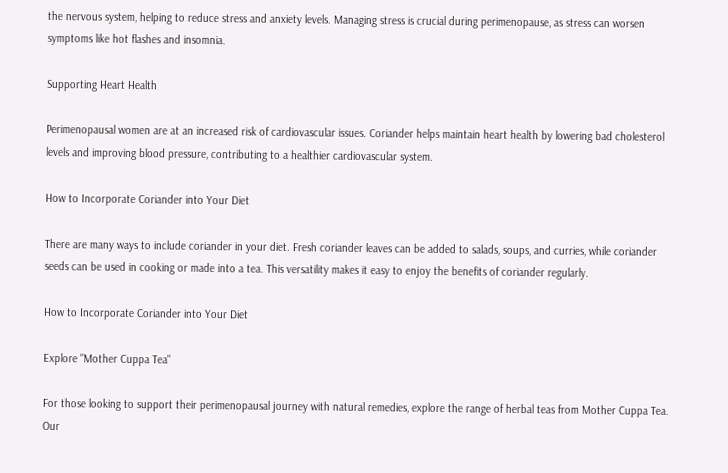the nervous system, helping to reduce stress and anxiety levels. Managing stress is crucial during perimenopause, as stress can worsen symptoms like hot flashes and insomnia.

Supporting Heart Health

Perimenopausal women are at an increased risk of cardiovascular issues. Coriander helps maintain heart health by lowering bad cholesterol levels and improving blood pressure, contributing to a healthier cardiovascular system.

How to Incorporate Coriander into Your Diet

There are many ways to include coriander in your diet. Fresh coriander leaves can be added to salads, soups, and curries, while coriander seeds can be used in cooking or made into a tea. This versatility makes it easy to enjoy the benefits of coriander regularly.

How to Incorporate Coriander into Your Diet

Explore "Mother Cuppa Tea"

For those looking to support their perimenopausal journey with natural remedies, explore the range of herbal teas from Mother Cuppa Tea. Our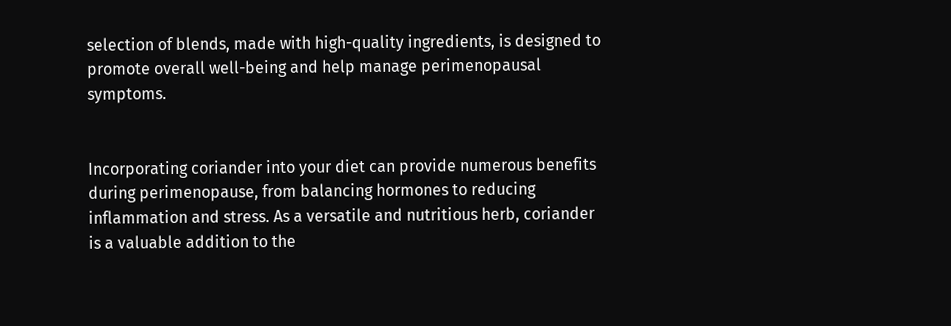selection of blends, made with high-quality ingredients, is designed to promote overall well-being and help manage perimenopausal symptoms.


Incorporating coriander into your diet can provide numerous benefits during perimenopause, from balancing hormones to reducing inflammation and stress. As a versatile and nutritious herb, coriander is a valuable addition to the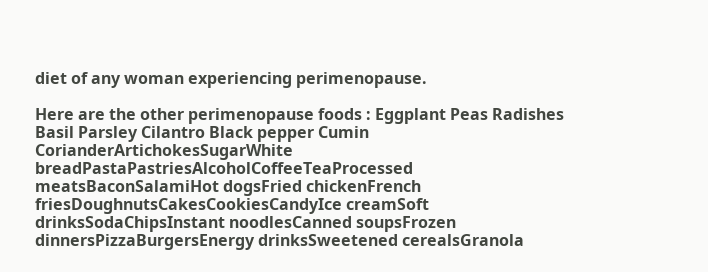diet of any woman experiencing perimenopause.

Here are the other perimenopause foods : Eggplant Peas Radishes Basil Parsley Cilantro Black pepper Cumin CorianderArtichokesSugarWhite breadPastaPastriesAlcoholCoffeeTeaProcessed meatsBaconSalamiHot dogsFried chickenFrench friesDoughnutsCakesCookiesCandyIce creamSoft drinksSodaChipsInstant noodlesCanned soupsFrozen dinnersPizzaBurgersEnergy drinksSweetened cerealsGranola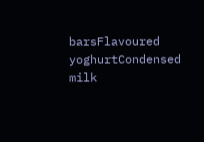barsFlavoured yoghurtCondensed milk